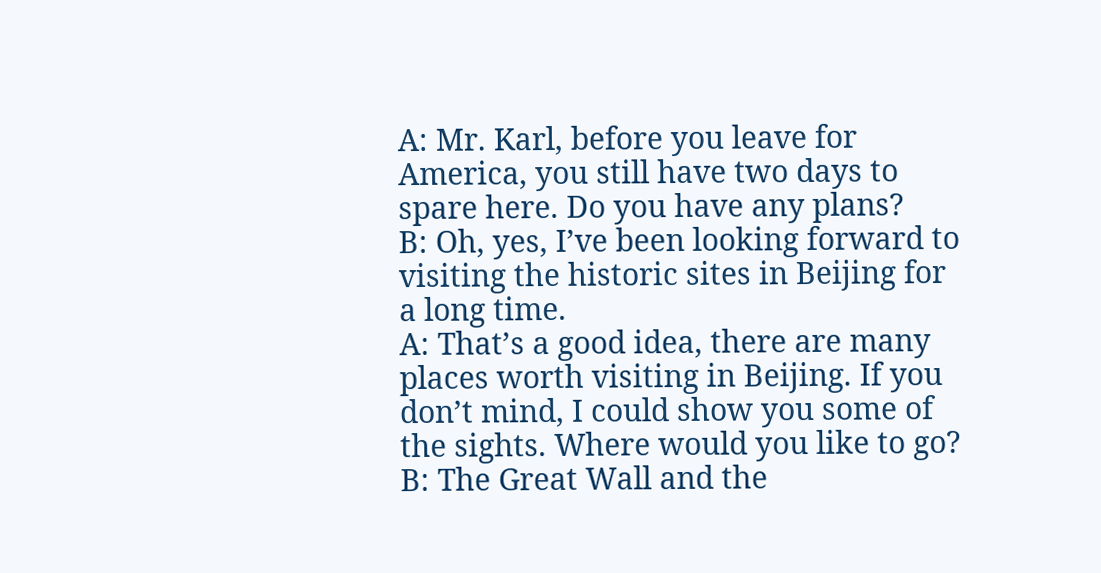A: Mr. Karl, before you leave for America, you still have two days to spare here. Do you have any plans?
B: Oh, yes, I’ve been looking forward to visiting the historic sites in Beijing for a long time.
A: That’s a good idea, there are many places worth visiting in Beijing. If you don’t mind, I could show you some of the sights. Where would you like to go?
B: The Great Wall and the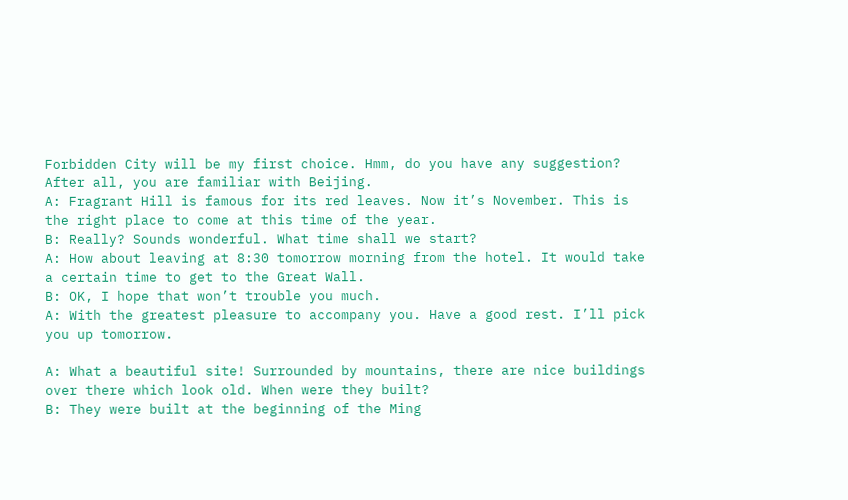Forbidden City will be my first choice. Hmm, do you have any suggestion? After all, you are familiar with Beijing.
A: Fragrant Hill is famous for its red leaves. Now it’s November. This is the right place to come at this time of the year.
B: Really? Sounds wonderful. What time shall we start?
A: How about leaving at 8:30 tomorrow morning from the hotel. It would take a certain time to get to the Great Wall.
B: OK, I hope that won’t trouble you much.
A: With the greatest pleasure to accompany you. Have a good rest. I’ll pick you up tomorrow.

A: What a beautiful site! Surrounded by mountains, there are nice buildings over there which look old. When were they built?
B: They were built at the beginning of the Ming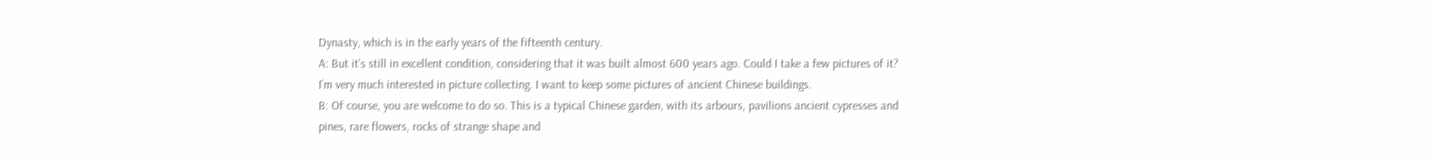Dynasty, which is in the early years of the fifteenth century.
A: But it’s still in excellent condition, considering that it was built almost 600 years ago. Could I take a few pictures of it? I’m very much interested in picture collecting. I want to keep some pictures of ancient Chinese buildings.
B: Of course, you are welcome to do so. This is a typical Chinese garden, with its arbours, pavilions ancient cypresses and pines, rare flowers, rocks of strange shape and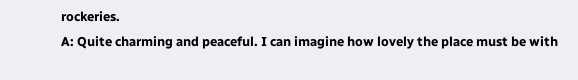rockeries.
A: Quite charming and peaceful. I can imagine how lovely the place must be with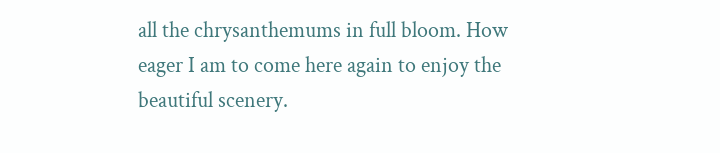all the chrysanthemums in full bloom. How eager I am to come here again to enjoy the beautiful scenery.